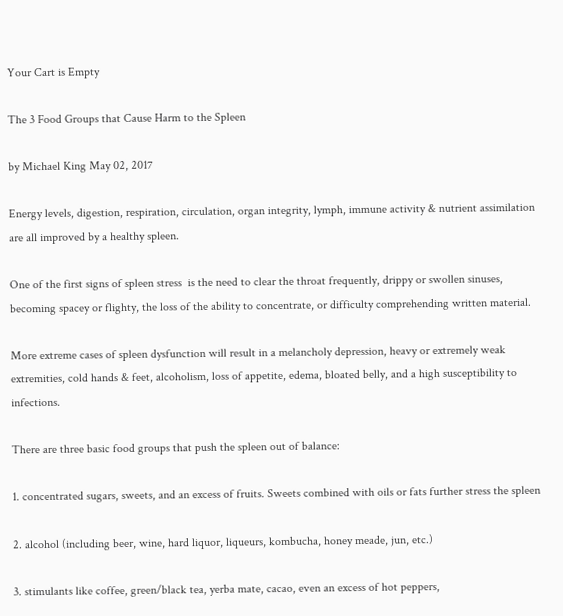Your Cart is Empty

The 3 Food Groups that Cause Harm to the Spleen

by Michael King May 02, 2017

Energy levels, digestion, respiration, circulation, organ integrity, lymph, immune activity & nutrient assimilation are all improved by a healthy spleen.

One of the first signs of spleen stress  is the need to clear the throat frequently, drippy or swollen sinuses, becoming spacey or flighty, the loss of the ability to concentrate, or difficulty comprehending written material.

More extreme cases of spleen dysfunction will result in a melancholy depression, heavy or extremely weak extremities, cold hands & feet, alcoholism, loss of appetite, edema, bloated belly, and a high susceptibility to infections.

There are three basic food groups that push the spleen out of balance:

1. concentrated sugars, sweets, and an excess of fruits. Sweets combined with oils or fats further stress the spleen

2. alcohol (including beer, wine, hard liquor, liqueurs, kombucha, honey meade, jun, etc.)

3. stimulants like coffee, green/black tea, yerba mate, cacao, even an excess of hot peppers,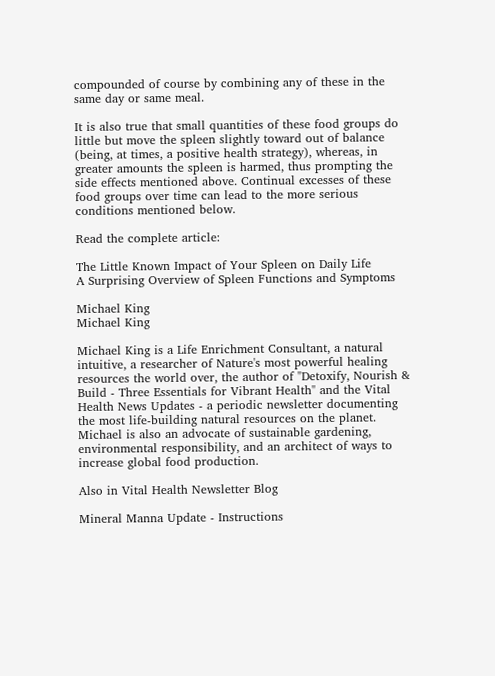compounded of course by combining any of these in the same day or same meal.

It is also true that small quantities of these food groups do little but move the spleen slightly toward out of balance (being, at times, a positive health strategy), whereas, in greater amounts the spleen is harmed, thus prompting the side effects mentioned above. Continual excesses of these food groups over time can lead to the more serious conditions mentioned below.

Read the complete article:

The Little Known Impact of Your Spleen on Daily Life
A Surprising Overview of Spleen Functions and Symptoms

Michael King
Michael King

Michael King is a Life Enrichment Consultant, a natural intuitive, a researcher of Nature's most powerful healing resources the world over, the author of "Detoxify, Nourish & Build - Three Essentials for Vibrant Health" and the Vital Health News Updates - a periodic newsletter documenting the most life-building natural resources on the planet. Michael is also an advocate of sustainable gardening, environmental responsibility, and an architect of ways to increase global food production.

Also in Vital Health Newsletter Blog

Mineral Manna Update - Instructions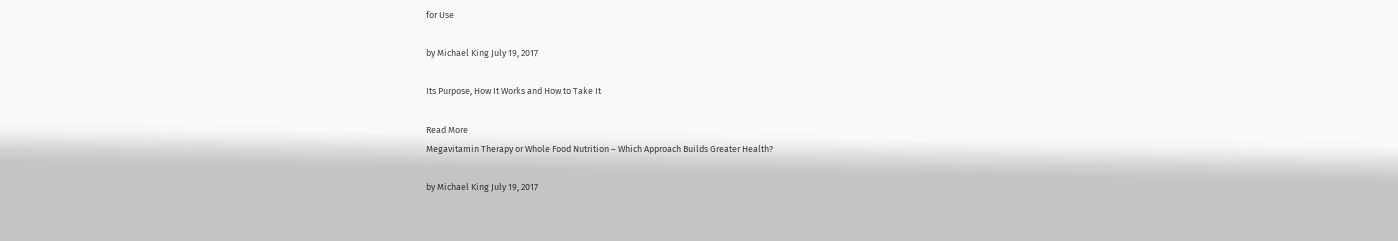for Use

by Michael King July 19, 2017

Its Purpose, How It Works and How to Take It

Read More
Megavitamin Therapy or Whole Food Nutrition – Which Approach Builds Greater Health?

by Michael King July 19, 2017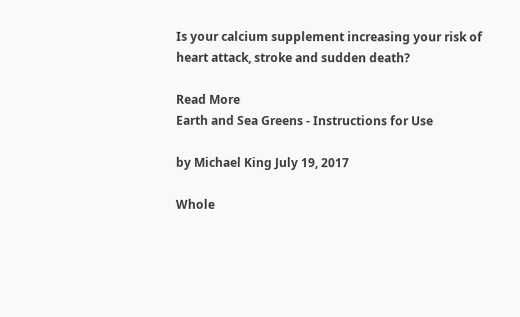Is your calcium supplement increasing your risk of heart attack, stroke and sudden death?

Read More
Earth and Sea Greens - Instructions for Use

by Michael King July 19, 2017

Whole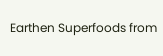Earthen Superfoods from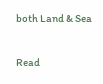both Land & Sea

Read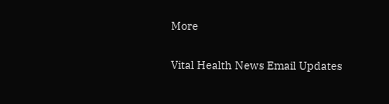More

Vital Health News Email Updates